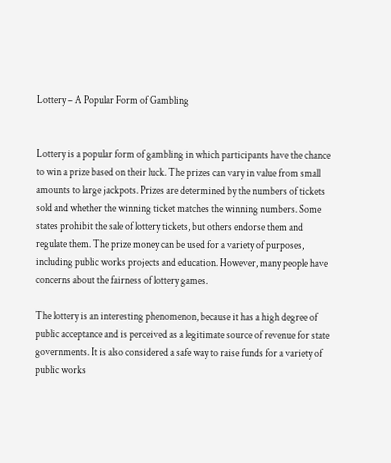Lottery – A Popular Form of Gambling


Lottery is a popular form of gambling in which participants have the chance to win a prize based on their luck. The prizes can vary in value from small amounts to large jackpots. Prizes are determined by the numbers of tickets sold and whether the winning ticket matches the winning numbers. Some states prohibit the sale of lottery tickets, but others endorse them and regulate them. The prize money can be used for a variety of purposes, including public works projects and education. However, many people have concerns about the fairness of lottery games.

The lottery is an interesting phenomenon, because it has a high degree of public acceptance and is perceived as a legitimate source of revenue for state governments. It is also considered a safe way to raise funds for a variety of public works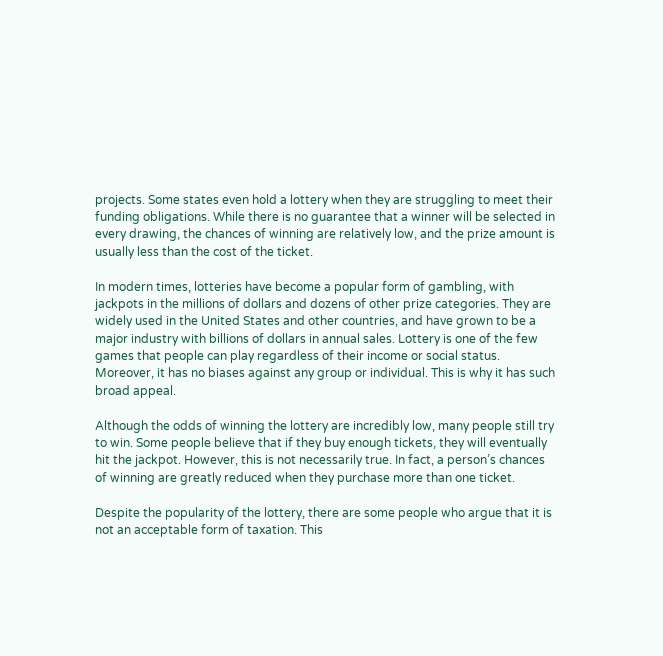projects. Some states even hold a lottery when they are struggling to meet their funding obligations. While there is no guarantee that a winner will be selected in every drawing, the chances of winning are relatively low, and the prize amount is usually less than the cost of the ticket.

In modern times, lotteries have become a popular form of gambling, with jackpots in the millions of dollars and dozens of other prize categories. They are widely used in the United States and other countries, and have grown to be a major industry with billions of dollars in annual sales. Lottery is one of the few games that people can play regardless of their income or social status. Moreover, it has no biases against any group or individual. This is why it has such broad appeal.

Although the odds of winning the lottery are incredibly low, many people still try to win. Some people believe that if they buy enough tickets, they will eventually hit the jackpot. However, this is not necessarily true. In fact, a person’s chances of winning are greatly reduced when they purchase more than one ticket.

Despite the popularity of the lottery, there are some people who argue that it is not an acceptable form of taxation. This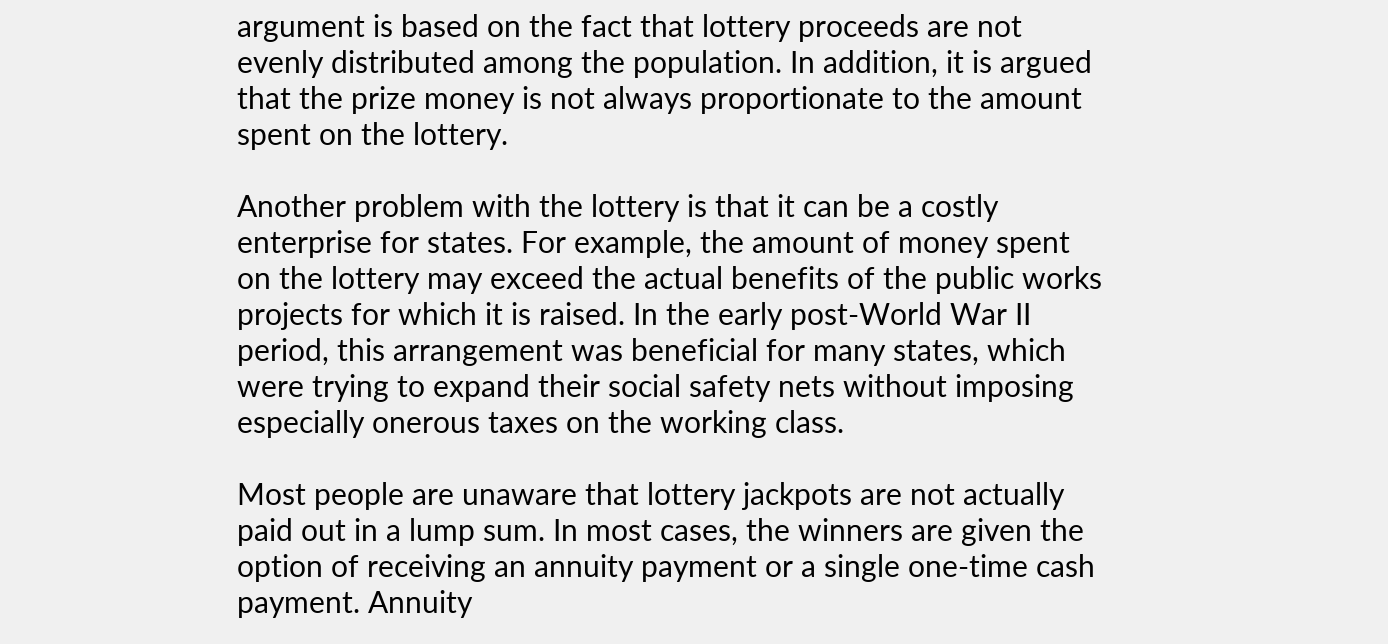argument is based on the fact that lottery proceeds are not evenly distributed among the population. In addition, it is argued that the prize money is not always proportionate to the amount spent on the lottery.

Another problem with the lottery is that it can be a costly enterprise for states. For example, the amount of money spent on the lottery may exceed the actual benefits of the public works projects for which it is raised. In the early post-World War II period, this arrangement was beneficial for many states, which were trying to expand their social safety nets without imposing especially onerous taxes on the working class.

Most people are unaware that lottery jackpots are not actually paid out in a lump sum. In most cases, the winners are given the option of receiving an annuity payment or a single one-time cash payment. Annuity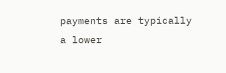payments are typically a lower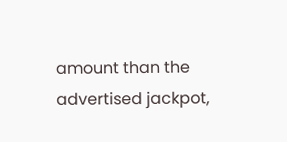amount than the advertised jackpot,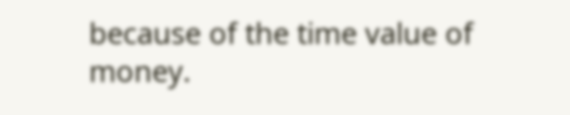because of the time value of money.